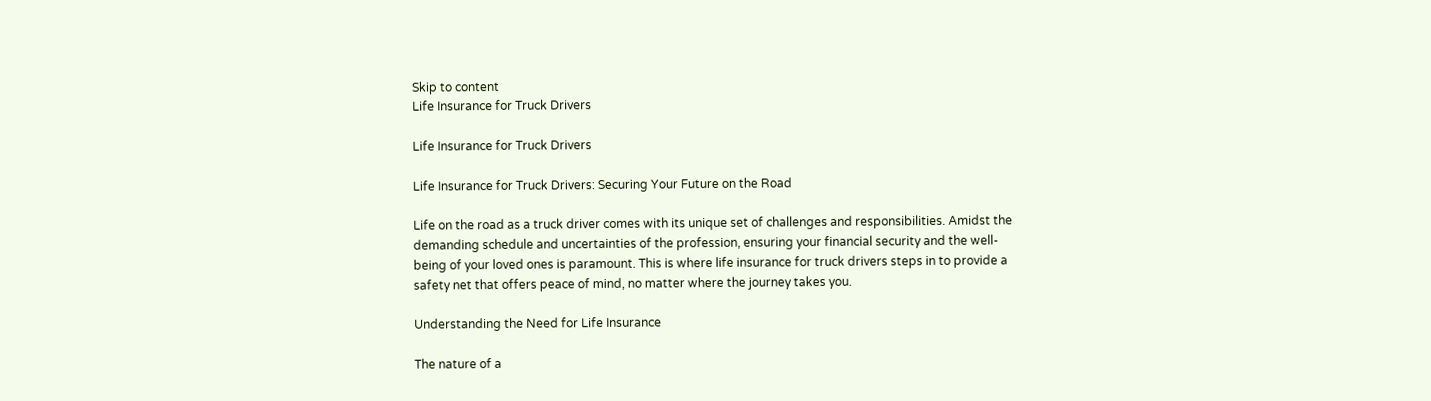Skip to content
Life Insurance for Truck Drivers

Life Insurance for Truck Drivers

Life Insurance for Truck Drivers: Securing Your Future on the Road

Life on the road as a truck driver comes with its unique set of challenges and responsibilities. Amidst the demanding schedule and uncertainties of the profession, ensuring your financial security and the well-being of your loved ones is paramount. This is where life insurance for truck drivers steps in to provide a safety net that offers peace of mind, no matter where the journey takes you.

Understanding the Need for Life Insurance

The nature of a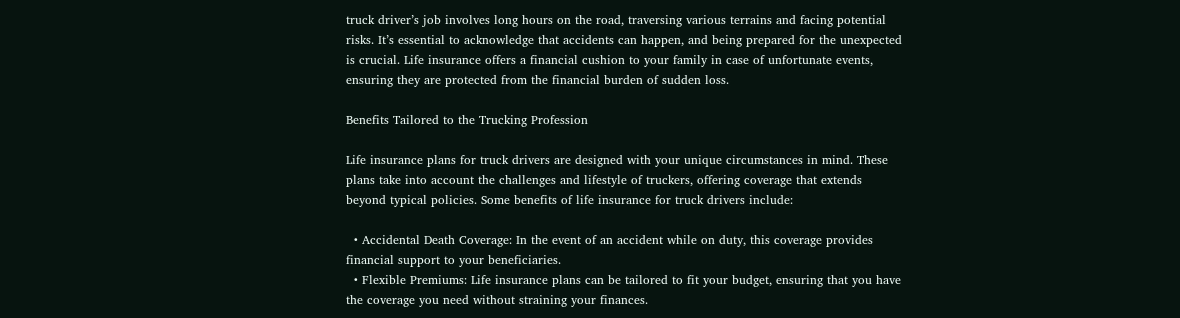truck driver’s job involves long hours on the road, traversing various terrains and facing potential risks. It’s essential to acknowledge that accidents can happen, and being prepared for the unexpected is crucial. Life insurance offers a financial cushion to your family in case of unfortunate events, ensuring they are protected from the financial burden of sudden loss.

Benefits Tailored to the Trucking Profession

Life insurance plans for truck drivers are designed with your unique circumstances in mind. These plans take into account the challenges and lifestyle of truckers, offering coverage that extends beyond typical policies. Some benefits of life insurance for truck drivers include:

  • Accidental Death Coverage: In the event of an accident while on duty, this coverage provides financial support to your beneficiaries.
  • Flexible Premiums: Life insurance plans can be tailored to fit your budget, ensuring that you have the coverage you need without straining your finances.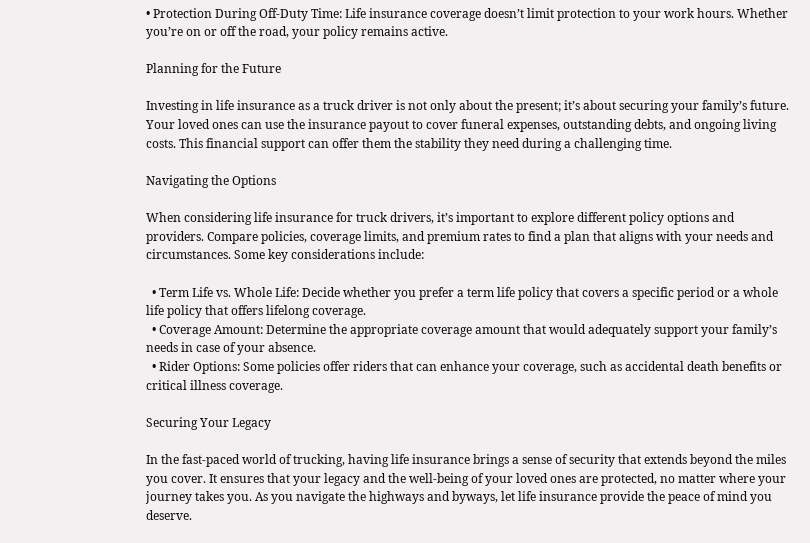• Protection During Off-Duty Time: Life insurance coverage doesn’t limit protection to your work hours. Whether you’re on or off the road, your policy remains active.

Planning for the Future

Investing in life insurance as a truck driver is not only about the present; it’s about securing your family’s future. Your loved ones can use the insurance payout to cover funeral expenses, outstanding debts, and ongoing living costs. This financial support can offer them the stability they need during a challenging time.

Navigating the Options

When considering life insurance for truck drivers, it’s important to explore different policy options and providers. Compare policies, coverage limits, and premium rates to find a plan that aligns with your needs and circumstances. Some key considerations include:

  • Term Life vs. Whole Life: Decide whether you prefer a term life policy that covers a specific period or a whole life policy that offers lifelong coverage.
  • Coverage Amount: Determine the appropriate coverage amount that would adequately support your family’s needs in case of your absence.
  • Rider Options: Some policies offer riders that can enhance your coverage, such as accidental death benefits or critical illness coverage.

Securing Your Legacy

In the fast-paced world of trucking, having life insurance brings a sense of security that extends beyond the miles you cover. It ensures that your legacy and the well-being of your loved ones are protected, no matter where your journey takes you. As you navigate the highways and byways, let life insurance provide the peace of mind you deserve.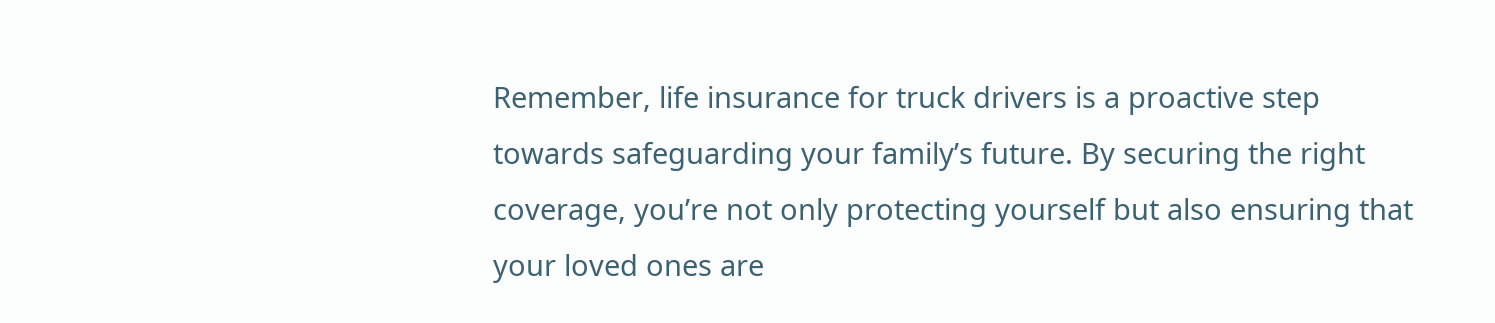Remember, life insurance for truck drivers is a proactive step towards safeguarding your family’s future. By securing the right coverage, you’re not only protecting yourself but also ensuring that your loved ones are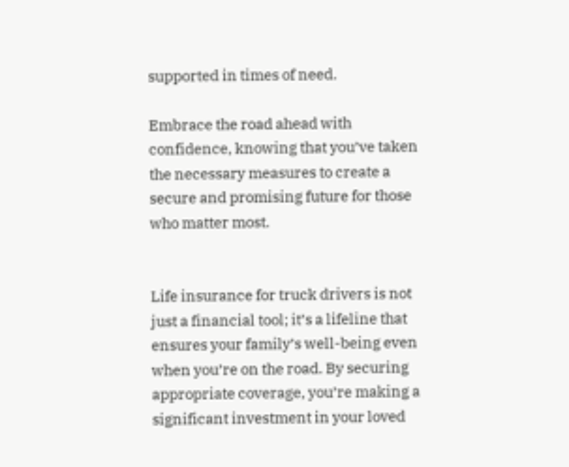supported in times of need.

Embrace the road ahead with confidence, knowing that you’ve taken the necessary measures to create a secure and promising future for those who matter most.


Life insurance for truck drivers is not just a financial tool; it’s a lifeline that ensures your family’s well-being even when you’re on the road. By securing appropriate coverage, you’re making a significant investment in your loved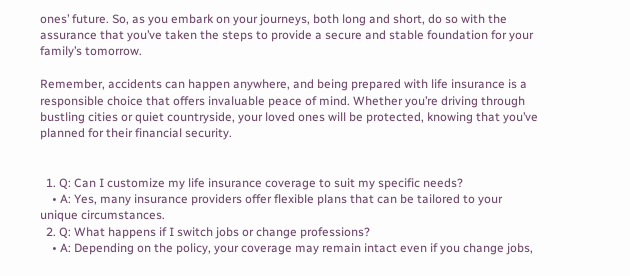ones’ future. So, as you embark on your journeys, both long and short, do so with the assurance that you’ve taken the steps to provide a secure and stable foundation for your family’s tomorrow.

Remember, accidents can happen anywhere, and being prepared with life insurance is a responsible choice that offers invaluable peace of mind. Whether you’re driving through bustling cities or quiet countryside, your loved ones will be protected, knowing that you’ve planned for their financial security.


  1. Q: Can I customize my life insurance coverage to suit my specific needs?
    • A: Yes, many insurance providers offer flexible plans that can be tailored to your unique circumstances.
  2. Q: What happens if I switch jobs or change professions?
    • A: Depending on the policy, your coverage may remain intact even if you change jobs,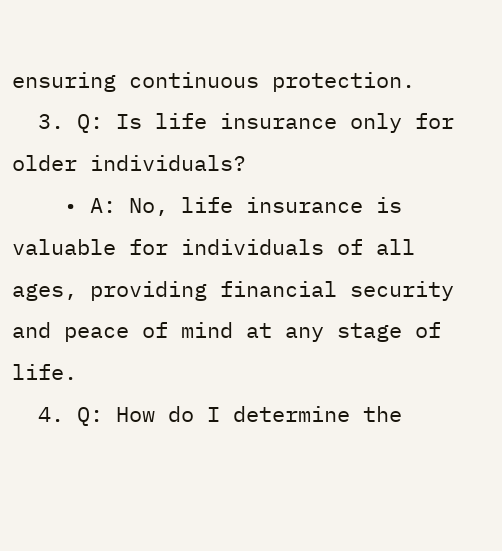ensuring continuous protection.
  3. Q: Is life insurance only for older individuals?
    • A: No, life insurance is valuable for individuals of all ages, providing financial security and peace of mind at any stage of life.
  4. Q: How do I determine the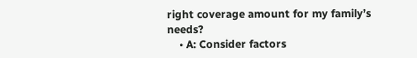right coverage amount for my family’s needs?
    • A: Consider factors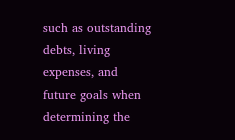such as outstanding debts, living expenses, and future goals when determining the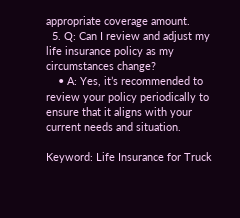appropriate coverage amount.
  5. Q: Can I review and adjust my life insurance policy as my circumstances change?
    • A: Yes, it’s recommended to review your policy periodically to ensure that it aligns with your current needs and situation.

Keyword: Life Insurance for Truck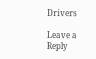Drivers

Leave a Reply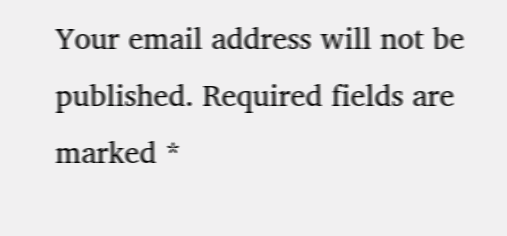Your email address will not be published. Required fields are marked *